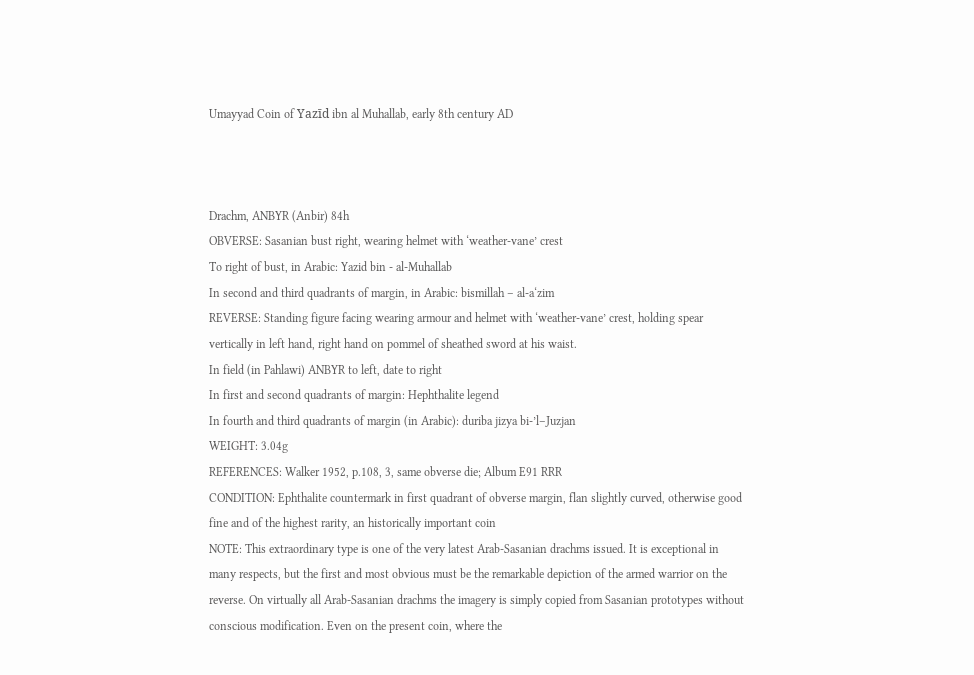Umayyad Coin of Yazīd ibn al Muhallab, early 8th century AD



Drachm, ANBYR (Anbir) 84h
OBVERSE: Sasanian bust right, wearing helmet with ‘weather-vane’ crest
To right of bust, in Arabic: Yazid bin - al-Muhallab
In second and third quadrants of margin, in Arabic: bismillah – al-a‘zim
REVERSE: Standing figure facing wearing armour and helmet with ‘weather-vane’ crest, holding spear vertically in left hand, right hand on pommel of sheathed sword at his waist.
In field (in Pahlawi) ANBYR to left, date to right
In first and second quadrants of margin: Hephthalite legend
In fourth and third quadrants of margin (in Arabic): duriba jizya bi-’l–Juzjan
WEIGHT: 3.04g
REFERENCES: Walker 1952, p.108, 3, same obverse die; Album E91 RRR
CONDITION: Ephthalite countermark in first quadrant of obverse margin, flan slightly curved, otherwise good fine and of the highest rarity, an historically important coin
NOTE: This extraordinary type is one of the very latest Arab-Sasanian drachms issued. It is exceptional in many respects, but the first and most obvious must be the remarkable depiction of the armed warrior on the reverse. On virtually all Arab-Sasanian drachms the imagery is simply copied from Sasanian prototypes without conscious modification. Even on the present coin, where the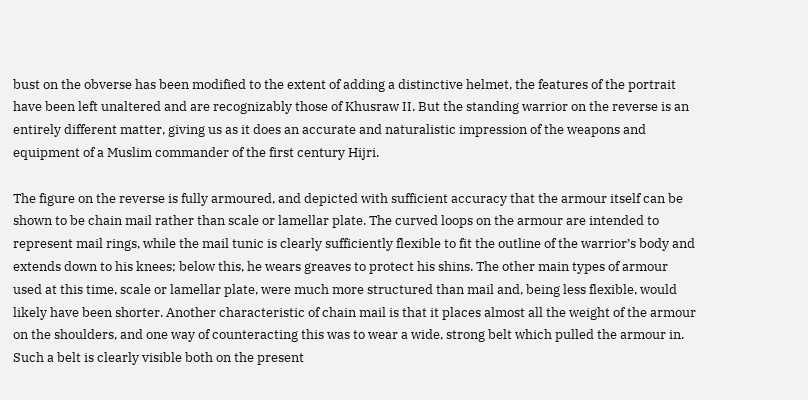bust on the obverse has been modified to the extent of adding a distinctive helmet, the features of the portrait have been left unaltered and are recognizably those of Khusraw II. But the standing warrior on the reverse is an entirely different matter, giving us as it does an accurate and naturalistic impression of the weapons and equipment of a Muslim commander of the first century Hijri.

The figure on the reverse is fully armoured, and depicted with sufficient accuracy that the armour itself can be shown to be chain mail rather than scale or lamellar plate. The curved loops on the armour are intended to represent mail rings, while the mail tunic is clearly sufficiently flexible to fit the outline of the warrior’s body and extends down to his knees; below this, he wears greaves to protect his shins. The other main types of armour used at this time, scale or lamellar plate, were much more structured than mail and, being less flexible, would likely have been shorter. Another characteristic of chain mail is that it places almost all the weight of the armour on the shoulders, and one way of counteracting this was to wear a wide, strong belt which pulled the armour in. Such a belt is clearly visible both on the present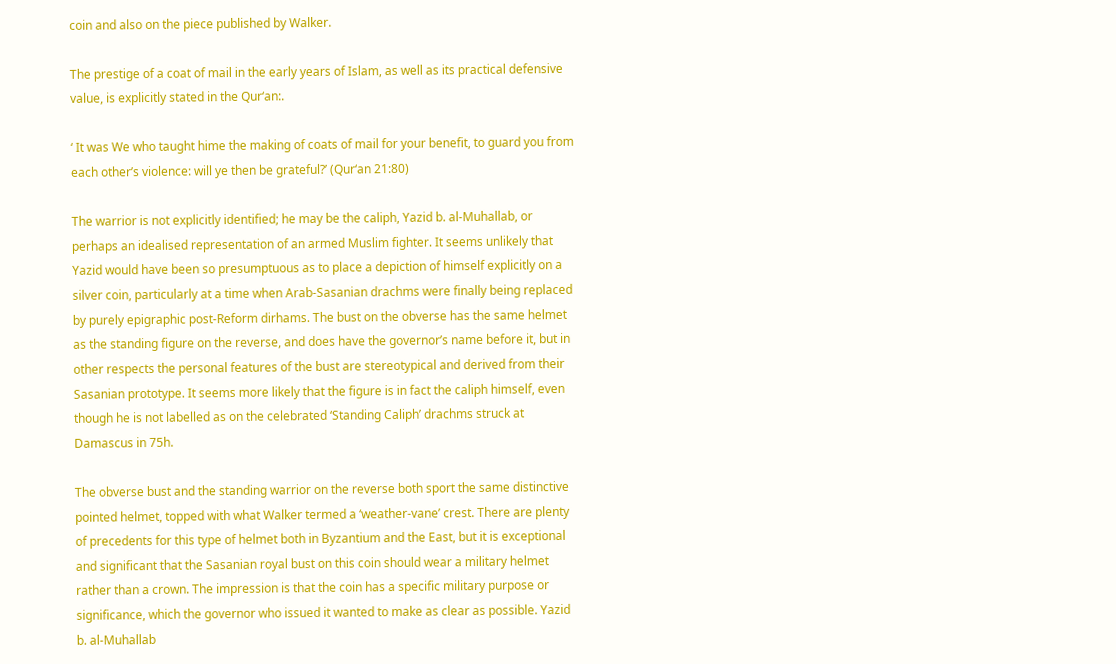coin and also on the piece published by Walker.

The prestige of a coat of mail in the early years of Islam, as well as its practical defensive value, is explicitly stated in the Qur‘an:.

‘ It was We who taught hime the making of coats of mail for your benefit, to guard you from each other’s violence: will ye then be grateful?’ (Qur‘an 21:80)

The warrior is not explicitly identified; he may be the caliph, Yazid b. al-Muhallab, or perhaps an idealised representation of an armed Muslim fighter. It seems unlikely that Yazid would have been so presumptuous as to place a depiction of himself explicitly on a silver coin, particularly at a time when Arab-Sasanian drachms were finally being replaced by purely epigraphic post-Reform dirhams. The bust on the obverse has the same helmet as the standing figure on the reverse, and does have the governor’s name before it, but in other respects the personal features of the bust are stereotypical and derived from their Sasanian prototype. It seems more likely that the figure is in fact the caliph himself, even though he is not labelled as on the celebrated ‘Standing Caliph’ drachms struck at Damascus in 75h.

The obverse bust and the standing warrior on the reverse both sport the same distinctive pointed helmet, topped with what Walker termed a ‘weather-vane’ crest. There are plenty of precedents for this type of helmet both in Byzantium and the East, but it is exceptional and significant that the Sasanian royal bust on this coin should wear a military helmet rather than a crown. The impression is that the coin has a specific military purpose or significance, which the governor who issued it wanted to make as clear as possible. Yazid b. al-Muhallab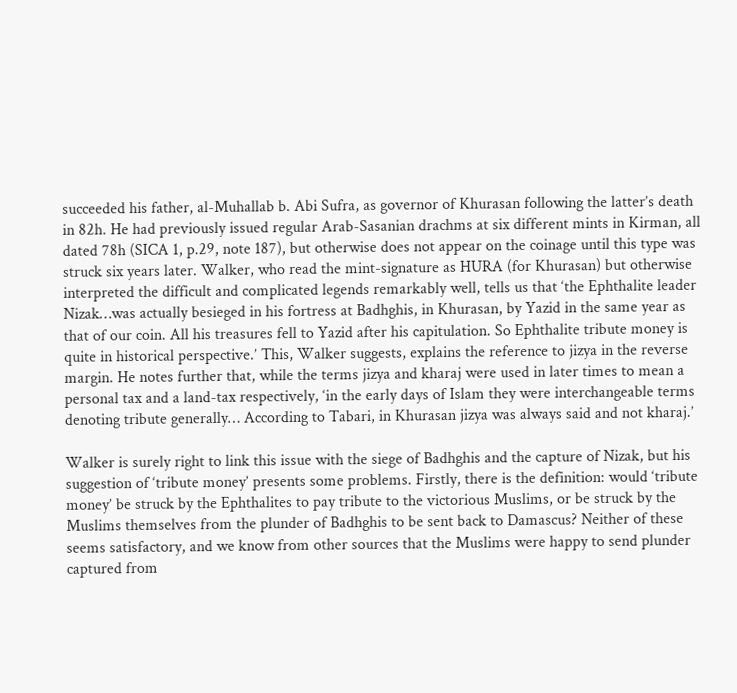succeeded his father, al-Muhallab b. Abi Sufra, as governor of Khurasan following the latter’s death in 82h. He had previously issued regular Arab-Sasanian drachms at six different mints in Kirman, all dated 78h (SICA 1, p.29, note 187), but otherwise does not appear on the coinage until this type was struck six years later. Walker, who read the mint-signature as HURA (for Khurasan) but otherwise interpreted the difficult and complicated legends remarkably well, tells us that ‘the Ephthalite leader Nizak…was actually besieged in his fortress at Badhghis, in Khurasan, by Yazid in the same year as that of our coin. All his treasures fell to Yazid after his capitulation. So Ephthalite tribute money is quite in historical perspective.’ This, Walker suggests, explains the reference to jizya in the reverse margin. He notes further that, while the terms jizya and kharaj were used in later times to mean a personal tax and a land-tax respectively, ‘in the early days of Islam they were interchangeable terms denoting tribute generally… According to Tabari, in Khurasan jizya was always said and not kharaj.’

Walker is surely right to link this issue with the siege of Badhghis and the capture of Nizak, but his suggestion of ‘tribute money’ presents some problems. Firstly, there is the definition: would ‘tribute money’ be struck by the Ephthalites to pay tribute to the victorious Muslims, or be struck by the Muslims themselves from the plunder of Badhghis to be sent back to Damascus? Neither of these seems satisfactory, and we know from other sources that the Muslims were happy to send plunder captured from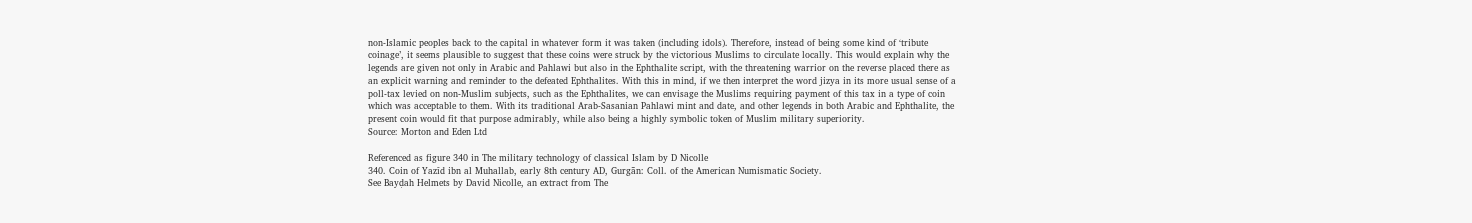non-Islamic peoples back to the capital in whatever form it was taken (including idols). Therefore, instead of being some kind of ‘tribute coinage’, it seems plausible to suggest that these coins were struck by the victorious Muslims to circulate locally. This would explain why the legends are given not only in Arabic and Pahlawi but also in the Ephthalite script, with the threatening warrior on the reverse placed there as an explicit warning and reminder to the defeated Ephthalites. With this in mind, if we then interpret the word jizya in its more usual sense of a poll-tax levied on non-Muslim subjects, such as the Ephthalites, we can envisage the Muslims requiring payment of this tax in a type of coin which was acceptable to them. With its traditional Arab-Sasanian Pahlawi mint and date, and other legends in both Arabic and Ephthalite, the present coin would fit that purpose admirably, while also being a highly symbolic token of Muslim military superiority.
Source: Morton and Eden Ltd

Referenced as figure 340 in The military technology of classical Islam by D Nicolle
340. Coin of Yazīd ibn al Muhallab, early 8th century AD, Gurgān: Coll. of the American Numismatic Society.
See Bayḍah Helmets by David Nicolle, an extract from The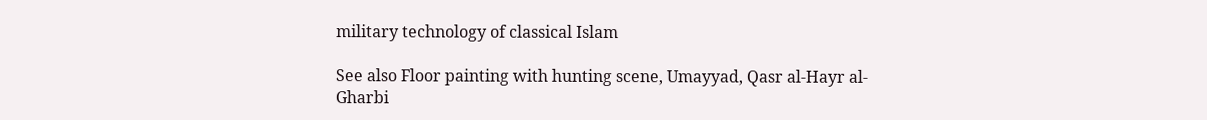military technology of classical Islam

See also Floor painting with hunting scene, Umayyad, Qasr al-Hayr al-Gharbi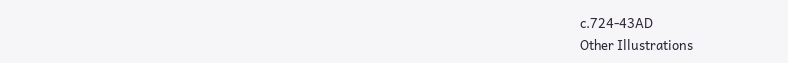c.724-43AD
Other Illustrations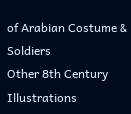of Arabian Costume & Soldiers
Other 8th Century Illustrations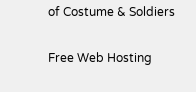of Costume & Soldiers

Free Web Hosting